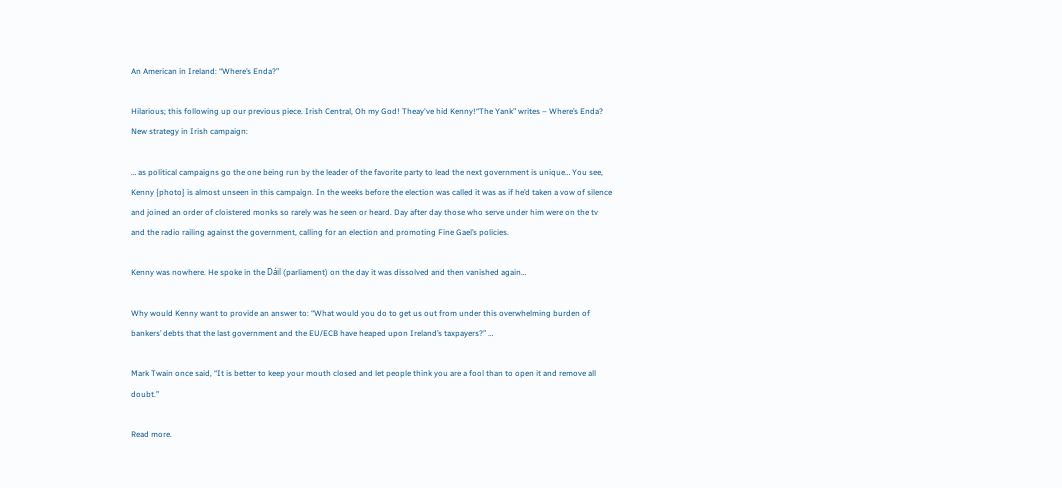An American in Ireland: “Where’s Enda?”

Hilarious; this following up our previous piece. Irish Central, Oh my God! Theay've hid Kenny!“The Yank” writes – Where’s Enda? New strategy in Irish campaign:

… as political campaigns go the one being run by the leader of the favorite party to lead the next government is unique… You see, Kenny {photo} is almost unseen in this campaign. In the weeks before the election was called it was as if he’d taken a vow of silence and joined an order of cloistered monks so rarely was he seen or heard. Day after day those who serve under him were on the tv and the radio railing against the government, calling for an election and promoting Fine Gael’s policies.

Kenny was nowhere. He spoke in the Dáil (parliament) on the day it was dissolved and then vanished again…

Why would Kenny want to provide an answer to: “What would you do to get us out from under this overwhelming burden of bankers’ debts that the last government and the EU/ECB have heaped upon Ireland’s taxpayers?” …

Mark Twain once said, “It is better to keep your mouth closed and let people think you are a fool than to open it and remove all doubt.”

Read more.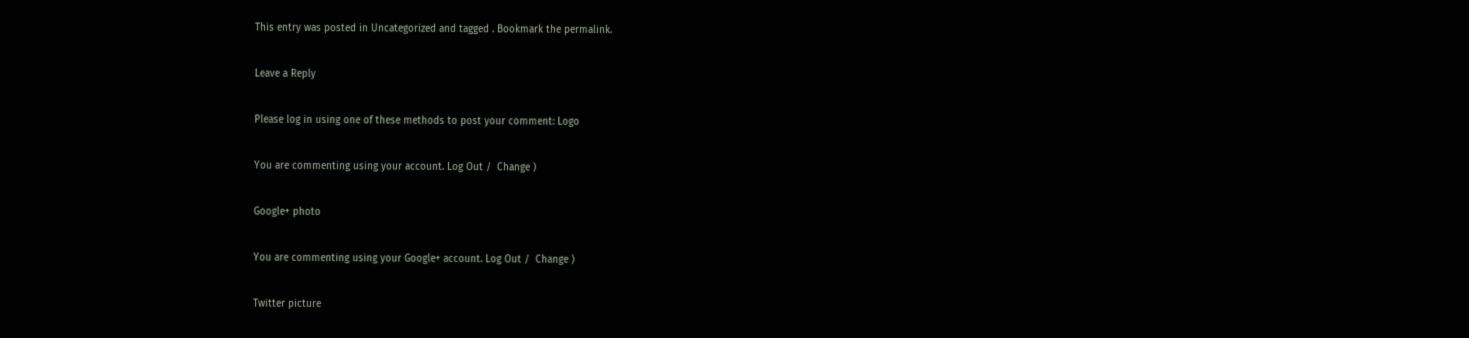This entry was posted in Uncategorized and tagged . Bookmark the permalink.

Leave a Reply

Please log in using one of these methods to post your comment: Logo

You are commenting using your account. Log Out /  Change )

Google+ photo

You are commenting using your Google+ account. Log Out /  Change )

Twitter picture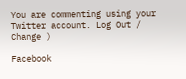You are commenting using your Twitter account. Log Out /  Change )

Facebook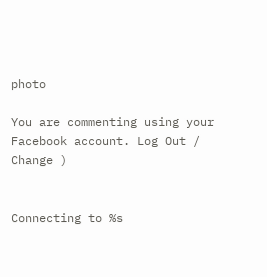photo

You are commenting using your Facebook account. Log Out /  Change )


Connecting to %s